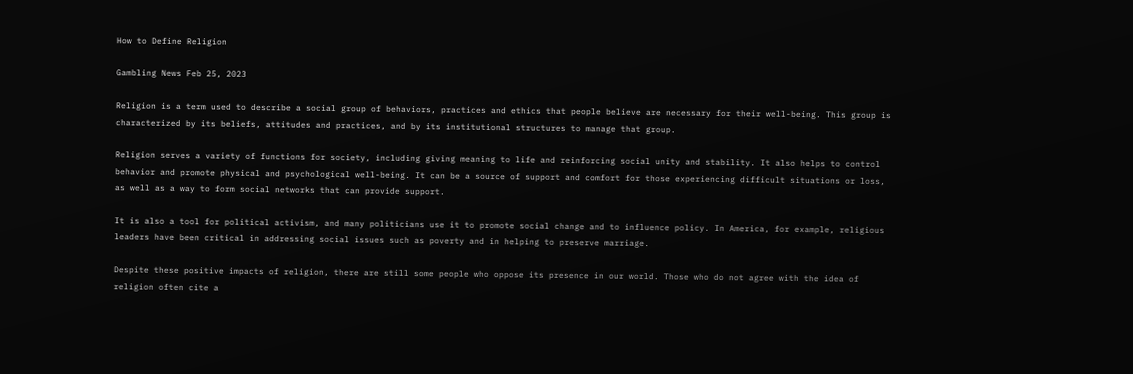How to Define Religion

Gambling News Feb 25, 2023

Religion is a term used to describe a social group of behaviors, practices and ethics that people believe are necessary for their well-being. This group is characterized by its beliefs, attitudes and practices, and by its institutional structures to manage that group.

Religion serves a variety of functions for society, including giving meaning to life and reinforcing social unity and stability. It also helps to control behavior and promote physical and psychological well-being. It can be a source of support and comfort for those experiencing difficult situations or loss, as well as a way to form social networks that can provide support.

It is also a tool for political activism, and many politicians use it to promote social change and to influence policy. In America, for example, religious leaders have been critical in addressing social issues such as poverty and in helping to preserve marriage.

Despite these positive impacts of religion, there are still some people who oppose its presence in our world. Those who do not agree with the idea of religion often cite a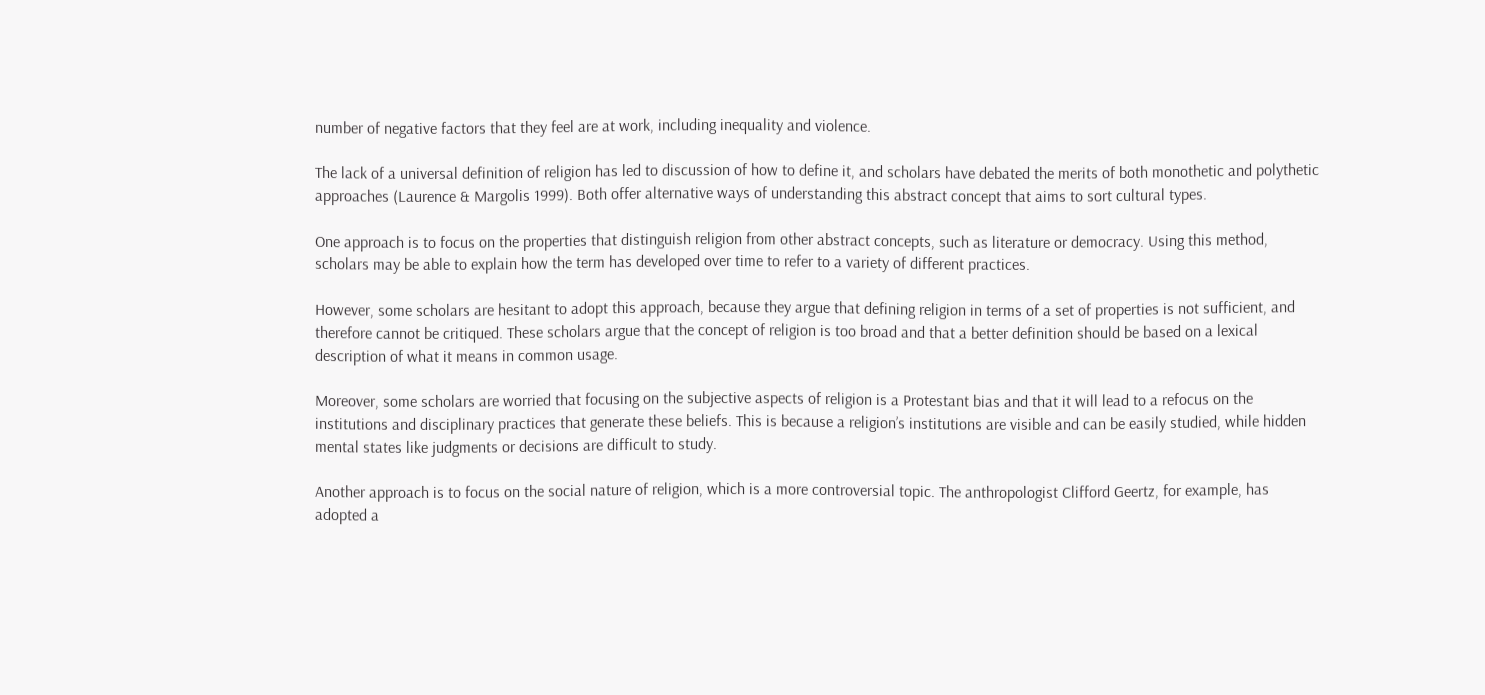number of negative factors that they feel are at work, including inequality and violence.

The lack of a universal definition of religion has led to discussion of how to define it, and scholars have debated the merits of both monothetic and polythetic approaches (Laurence & Margolis 1999). Both offer alternative ways of understanding this abstract concept that aims to sort cultural types.

One approach is to focus on the properties that distinguish religion from other abstract concepts, such as literature or democracy. Using this method, scholars may be able to explain how the term has developed over time to refer to a variety of different practices.

However, some scholars are hesitant to adopt this approach, because they argue that defining religion in terms of a set of properties is not sufficient, and therefore cannot be critiqued. These scholars argue that the concept of religion is too broad and that a better definition should be based on a lexical description of what it means in common usage.

Moreover, some scholars are worried that focusing on the subjective aspects of religion is a Protestant bias and that it will lead to a refocus on the institutions and disciplinary practices that generate these beliefs. This is because a religion’s institutions are visible and can be easily studied, while hidden mental states like judgments or decisions are difficult to study.

Another approach is to focus on the social nature of religion, which is a more controversial topic. The anthropologist Clifford Geertz, for example, has adopted a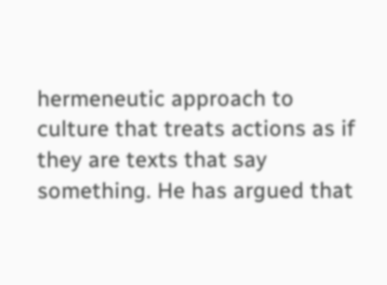hermeneutic approach to culture that treats actions as if they are texts that say something. He has argued that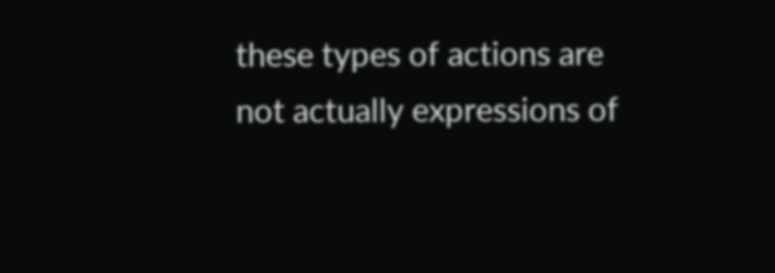these types of actions are not actually expressions of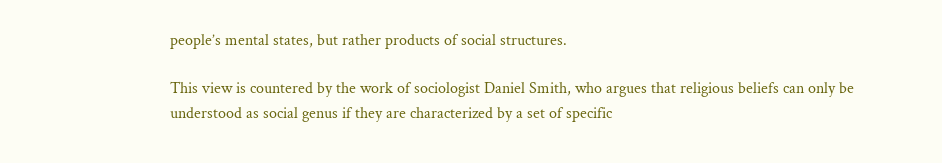people’s mental states, but rather products of social structures.

This view is countered by the work of sociologist Daniel Smith, who argues that religious beliefs can only be understood as social genus if they are characterized by a set of specific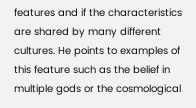features and if the characteristics are shared by many different cultures. He points to examples of this feature such as the belief in multiple gods or the cosmological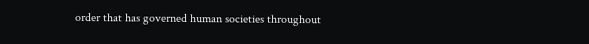order that has governed human societies throughout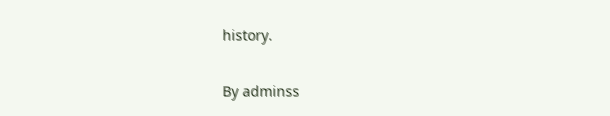history.

By adminss